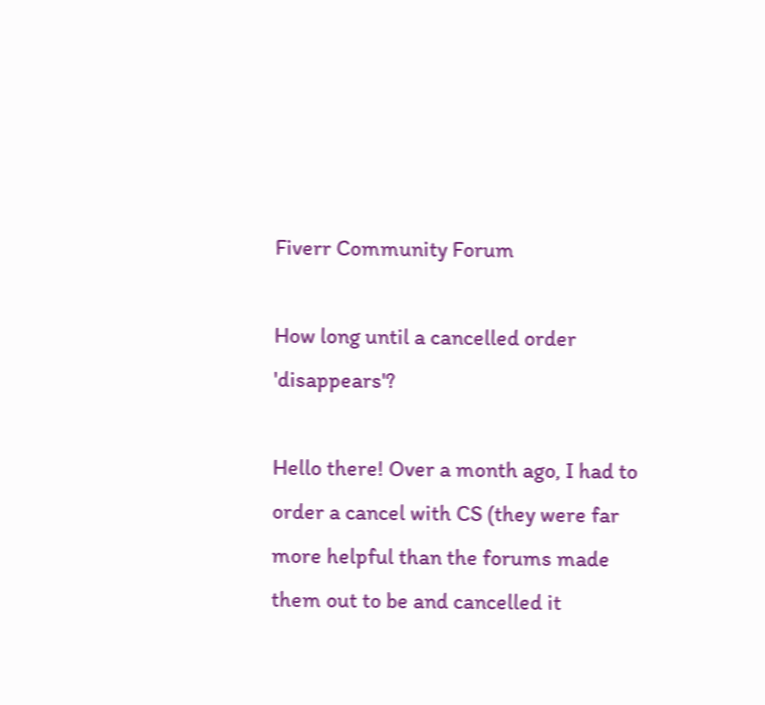Fiverr Community Forum

How long until a cancelled order 'disappears'?

Hello there! Over a month ago, I had to order a cancel with CS (they were far more helpful than the forums made them out to be and cancelled it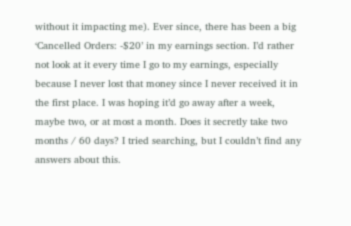without it impacting me). Ever since, there has been a big ‘Cancelled Orders: -$20’ in my earnings section. I’d rather not look at it every time I go to my earnings, especially because I never lost that money since I never received it in the first place. I was hoping it’d go away after a week, maybe two, or at most a month. Does it secretly take two months / 60 days? I tried searching, but I couldn’t find any answers about this.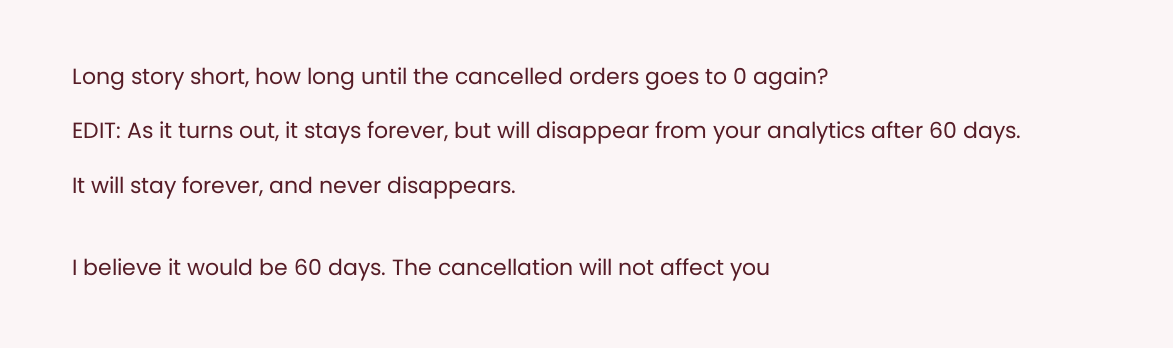Long story short, how long until the cancelled orders goes to 0 again?

EDIT: As it turns out, it stays forever, but will disappear from your analytics after 60 days.

It will stay forever, and never disappears.


I believe it would be 60 days. The cancellation will not affect you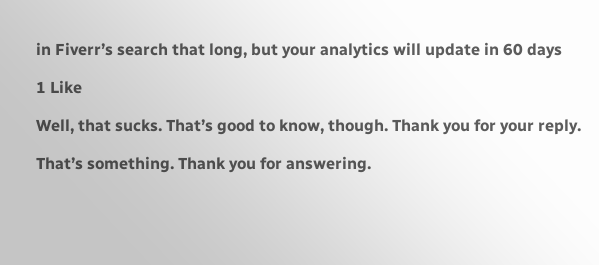in Fiverr’s search that long, but your analytics will update in 60 days

1 Like

Well, that sucks. That’s good to know, though. Thank you for your reply.

That’s something. Thank you for answering.